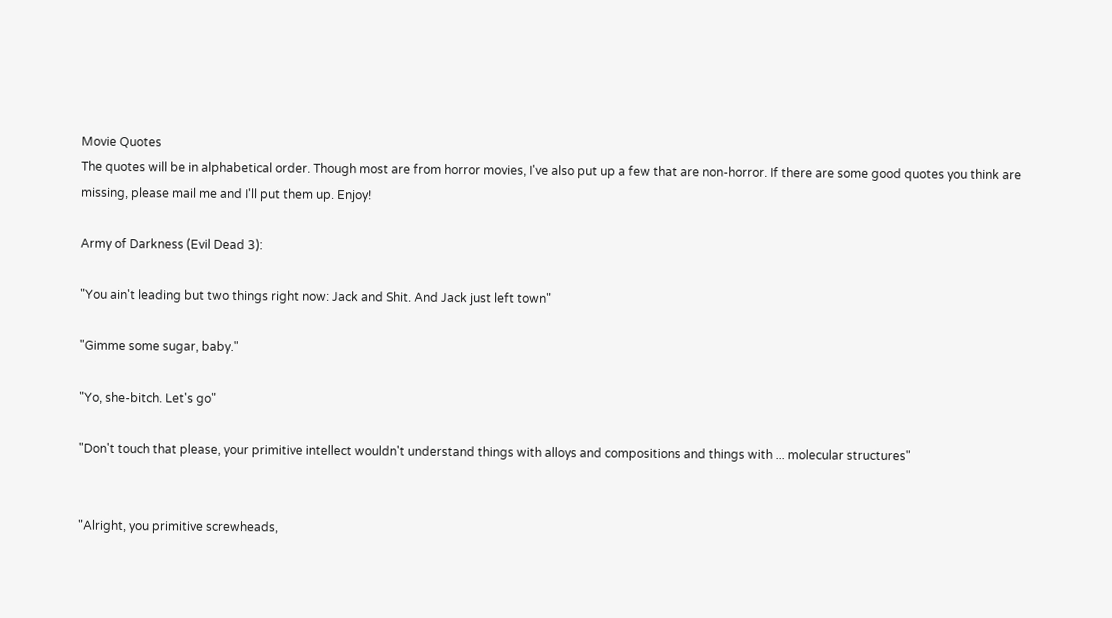Movie Quotes
The quotes will be in alphabetical order. Though most are from horror movies, I've also put up a few that are non-horror. If there are some good quotes you think are missing, please mail me and I'll put them up. Enjoy!

Army of Darkness (Evil Dead 3):

"You ain't leading but two things right now: Jack and Shit. And Jack just left town"

"Gimme some sugar, baby."

"Yo, she-bitch. Let's go"

"Don't touch that please, your primitive intellect wouldn't understand things with alloys and compositions and things with ... molecular structures"


"Alright, you primitive screwheads,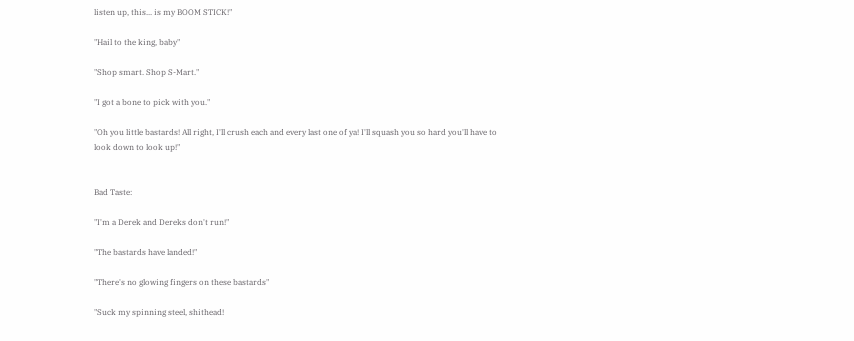listen up, this... is my BOOM STICK!"

"Hail to the king, baby"

"Shop smart. Shop S-Mart."

"I got a bone to pick with you."

"Oh you little bastards! All right, I'll crush each and every last one of ya! I'll squash you so hard you'll have to look down to look up!"


Bad Taste:

"I'm a Derek and Dereks don't run!"

"The bastards have landed!"

"There's no glowing fingers on these bastards"

"Suck my spinning steel, shithead!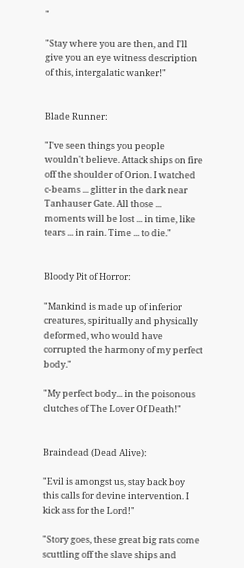"

"Stay where you are then, and I'll give you an eye witness description of this, intergalatic wanker!"


Blade Runner:

"I've seen things you people wouldn't believe. Attack ships on fire off the shoulder of Orion. I watched c-beams ... glitter in the dark near Tanhauser Gate. All those ... moments will be lost ... in time, like tears ... in rain. Time ... to die."


Bloody Pit of Horror:

"Mankind is made up of inferior creatures, spiritually and physically deformed, who would have corrupted the harmony of my perfect body."

"My perfect body... in the poisonous clutches of The Lover Of Death!"


Braindead (Dead Alive):

"Evil is amongst us, stay back boy this calls for devine intervention. I kick ass for the Lord!"

"Story goes, these great big rats come scuttling off the slave ships and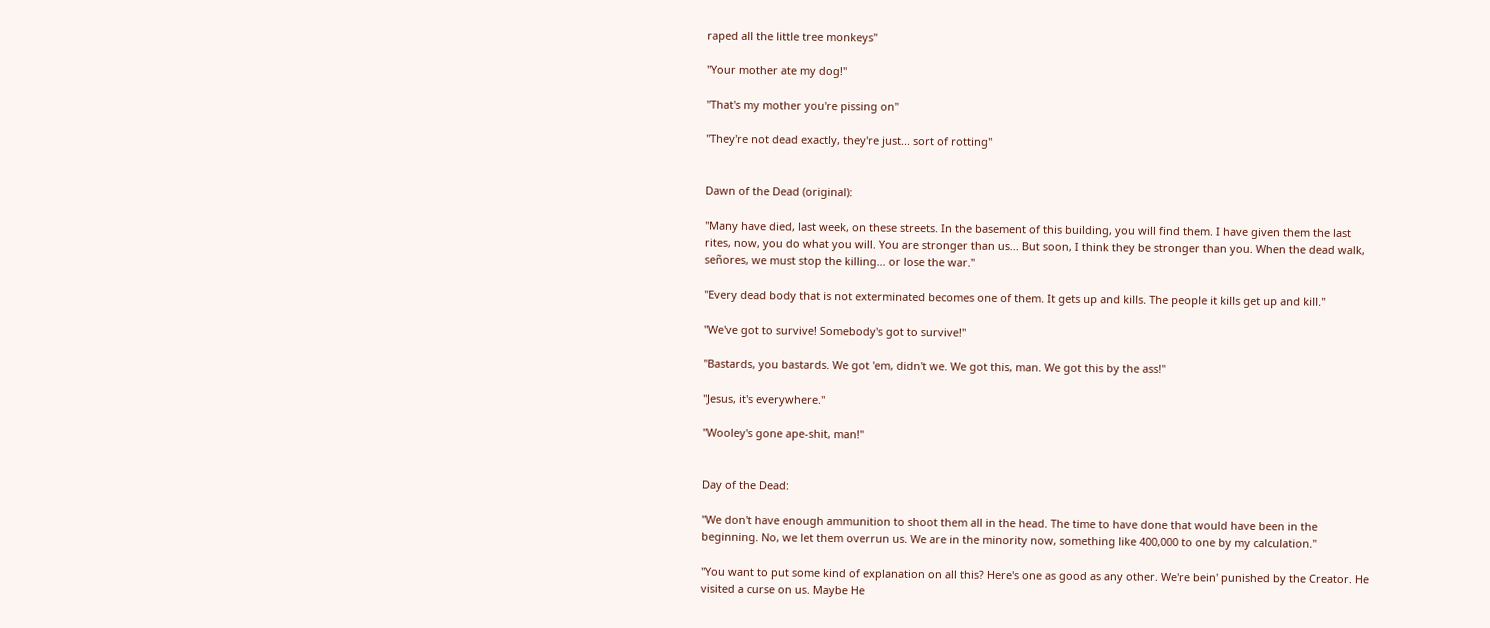raped all the little tree monkeys"

"Your mother ate my dog!"

"That's my mother you're pissing on"

"They're not dead exactly, they're just... sort of rotting"


Dawn of the Dead (original):

"Many have died, last week, on these streets. In the basement of this building, you will find them. I have given them the last rites, now, you do what you will. You are stronger than us... But soon, I think they be stronger than you. When the dead walk, señores, we must stop the killing... or lose the war."

"Every dead body that is not exterminated becomes one of them. It gets up and kills. The people it kills get up and kill."

"We've got to survive! Somebody's got to survive!"

"Bastards, you bastards. We got 'em, didn't we. We got this, man. We got this by the ass!"

"Jesus, it's everywhere."

"Wooley's gone ape-shit, man!"


Day of the Dead:

"We don't have enough ammunition to shoot them all in the head. The time to have done that would have been in the beginning. No, we let them overrun us. We are in the minority now, something like 400,000 to one by my calculation."

"You want to put some kind of explanation on all this? Here's one as good as any other. We're bein' punished by the Creator. He visited a curse on us. Maybe He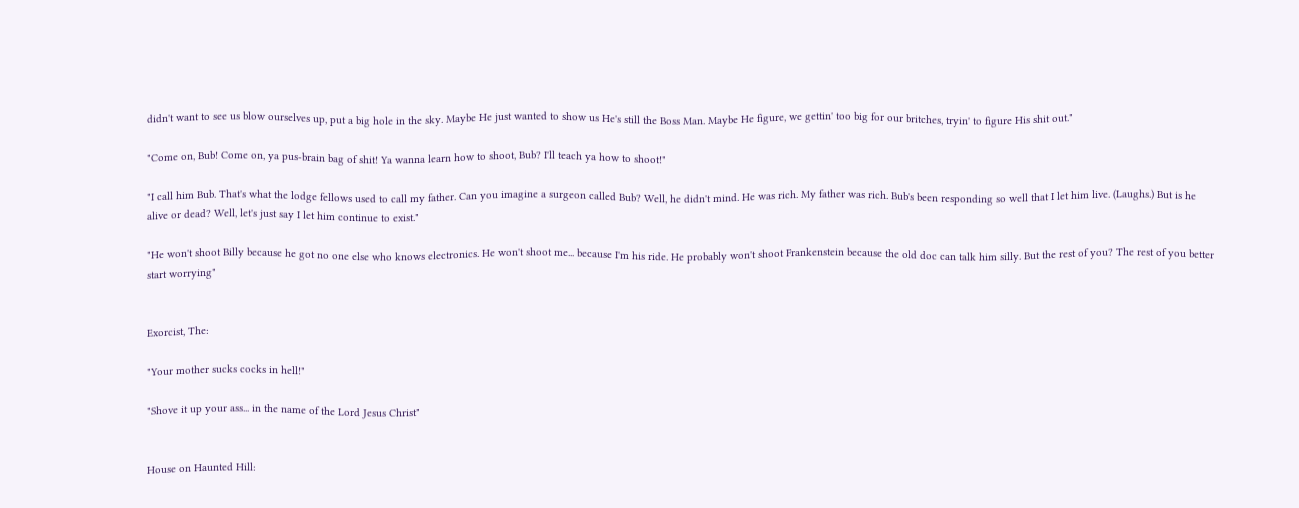didn't want to see us blow ourselves up, put a big hole in the sky. Maybe He just wanted to show us He's still the Boss Man. Maybe He figure, we gettin' too big for our britches, tryin' to figure His shit out."

"Come on, Bub! Come on, ya pus-brain bag of shit! Ya wanna learn how to shoot, Bub? I'll teach ya how to shoot!"

"I call him Bub. That's what the lodge fellows used to call my father. Can you imagine a surgeon called Bub? Well, he didn't mind. He was rich. My father was rich. Bub's been responding so well that I let him live. (Laughs.) But is he alive or dead? Well, let's just say I let him continue to exist."

"He won't shoot Billy because he got no one else who knows electronics. He won't shoot me... because I'm his ride. He probably won't shoot Frankenstein because the old doc can talk him silly. But the rest of you? The rest of you better start worrying"


Exorcist, The:

"Your mother sucks cocks in hell!"

"Shove it up your ass... in the name of the Lord Jesus Christ"


House on Haunted Hill: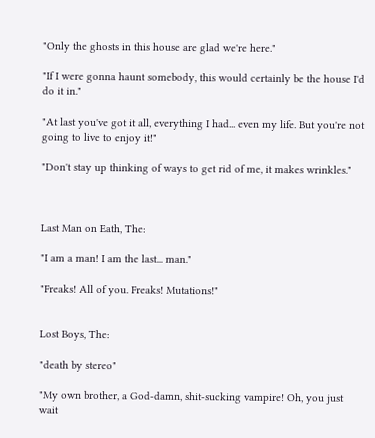"Only the ghosts in this house are glad we're here."

"If I were gonna haunt somebody, this would certainly be the house I'd do it in."

"At last you've got it all, everything I had... even my life. But you're not going to live to enjoy it!"

"Don't stay up thinking of ways to get rid of me, it makes wrinkles."



Last Man on Eath, The:

"I am a man! I am the last... man."

"Freaks! All of you. Freaks! Mutations!"


Lost Boys, The:

"death by stereo"

"My own brother, a God-damn, shit-sucking vampire! Oh, you just wait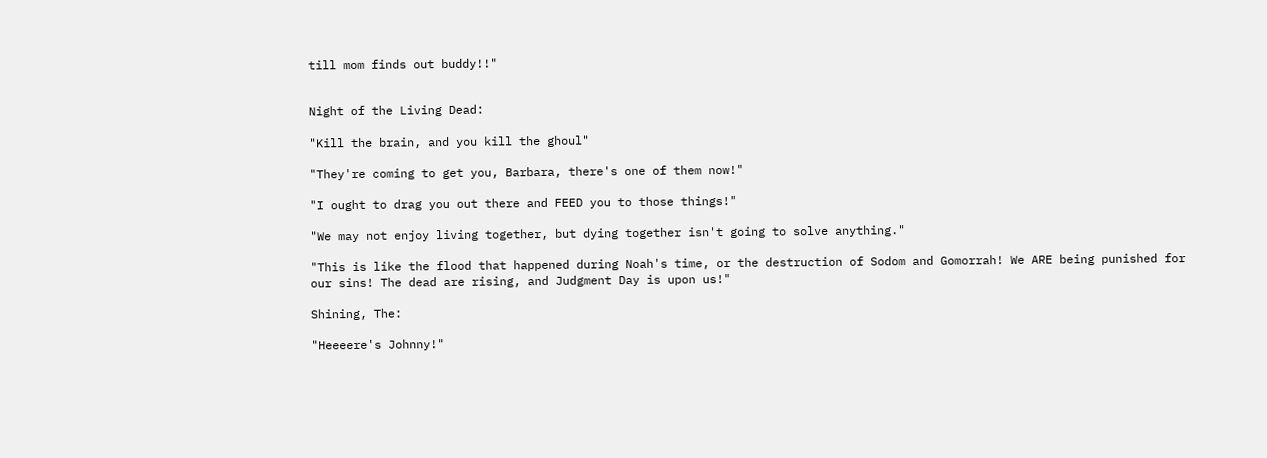till mom finds out buddy!!"


Night of the Living Dead:

"Kill the brain, and you kill the ghoul"

"They're coming to get you, Barbara, there's one of them now!"

"I ought to drag you out there and FEED you to those things!"

"We may not enjoy living together, but dying together isn't going to solve anything."

"This is like the flood that happened during Noah's time, or the destruction of Sodom and Gomorrah! We ARE being punished for our sins! The dead are rising, and Judgment Day is upon us!"

Shining, The:

"Heeeere's Johnny!"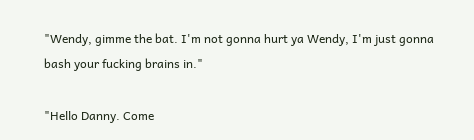"Wendy, gimme the bat. I'm not gonna hurt ya Wendy, I'm just gonna bash your fucking brains in."

"Hello Danny. Come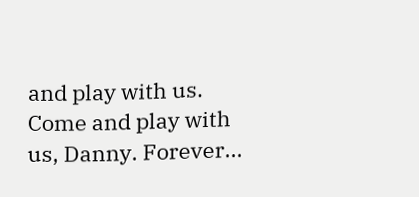and play with us. Come and play with us, Danny. Forever...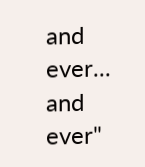and ever... and ever"